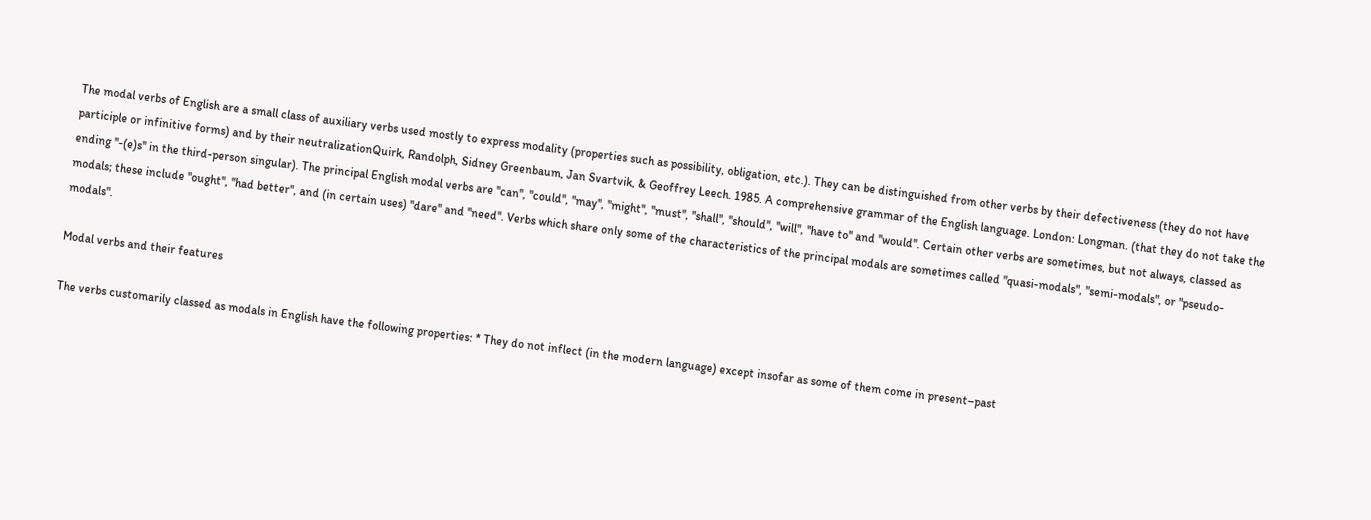The modal verbs of English are a small class of auxiliary verbs used mostly to express modality (properties such as possibility, obligation, etc.). They can be distinguished from other verbs by their defectiveness (they do not have participle or infinitive forms) and by their neutralizationQuirk, Randolph, Sidney Greenbaum, Jan Svartvik, & Geoffrey Leech. 1985. A comprehensive grammar of the English language. London: Longman. (that they do not take the ending ''-(e)s'' in the third-person singular). The principal English modal verbs are ''can'', ''could'', ''may'', ''might'', ''must'', ''shall'', ''should'', ''will'', ''have to'' and ''would''. Certain other verbs are sometimes, but not always, classed as modals; these include ''ought'', ''had better'', and (in certain uses) ''dare'' and ''need''. Verbs which share only some of the characteristics of the principal modals are sometimes called "quasi-modals", "semi-modals", or "pseudo-modals".

Modal verbs and their features

The verbs customarily classed as modals in English have the following properties: * They do not inflect (in the modern language) except insofar as some of them come in present–past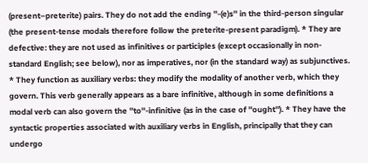(present–preterite) pairs. They do not add the ending ''-(e)s'' in the third-person singular (the present-tense modals therefore follow the preterite-present paradigm). * They are defective: they are not used as infinitives or participles (except occasionally in non-standard English; see below), nor as imperatives, nor (in the standard way) as subjunctives. * They function as auxiliary verbs: they modify the modality of another verb, which they govern. This verb generally appears as a bare infinitive, although in some definitions a modal verb can also govern the ''to''-infinitive (as in the case of ''ought''). * They have the syntactic properties associated with auxiliary verbs in English, principally that they can undergo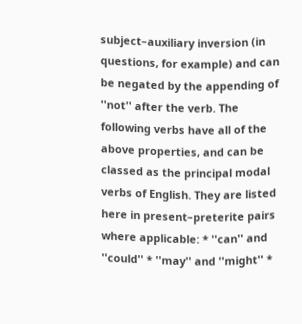subject–auxiliary inversion (in questions, for example) and can be negated by the appending of ''not'' after the verb. The following verbs have all of the above properties, and can be classed as the principal modal verbs of English. They are listed here in present–preterite pairs where applicable: * ''can'' and ''could'' * ''may'' and ''might'' *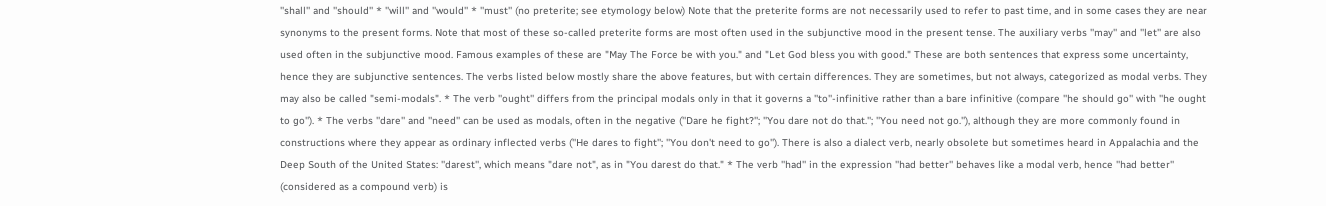''shall'' and ''should'' * ''will'' and ''would'' * ''must'' (no preterite; see etymology below) Note that the preterite forms are not necessarily used to refer to past time, and in some cases they are near synonyms to the present forms. Note that most of these so-called preterite forms are most often used in the subjunctive mood in the present tense. The auxiliary verbs ''may'' and ''let'' are also used often in the subjunctive mood. Famous examples of these are "May The Force be with you." and "Let God bless you with good." These are both sentences that express some uncertainty, hence they are subjunctive sentences. The verbs listed below mostly share the above features, but with certain differences. They are sometimes, but not always, categorized as modal verbs. They may also be called "semi-modals". * The verb ''ought'' differs from the principal modals only in that it governs a ''to''-infinitive rather than a bare infinitive (compare ''he should go'' with ''he ought to go''). * The verbs ''dare'' and ''need'' can be used as modals, often in the negative (''Dare he fight?''; ''You dare not do that.''; ''You need not go.''), although they are more commonly found in constructions where they appear as ordinary inflected verbs (''He dares to fight''; ''You don't need to go''). There is also a dialect verb, nearly obsolete but sometimes heard in Appalachia and the Deep South of the United States: ''darest'', which means "dare not", as in "You darest do that." * The verb ''had'' in the expression ''had better'' behaves like a modal verb, hence ''had better'' (considered as a compound verb) is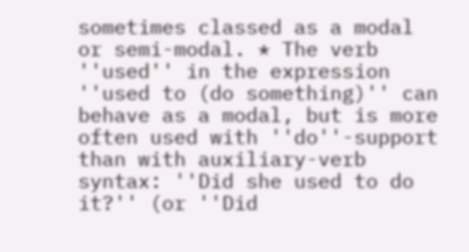sometimes classed as a modal or semi-modal. * The verb ''used'' in the expression ''used to (do something)'' can behave as a modal, but is more often used with ''do''-support than with auxiliary-verb syntax: ''Did she used to do it?'' (or ''Did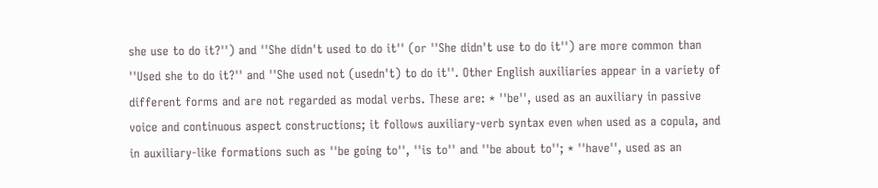she use to do it?'') and ''She didn't used to do it'' (or ''She didn't use to do it'') are more common than ''Used she to do it?'' and ''She used not (usedn't) to do it''. Other English auxiliaries appear in a variety of different forms and are not regarded as modal verbs. These are: * ''be'', used as an auxiliary in passive voice and continuous aspect constructions; it follows auxiliary-verb syntax even when used as a copula, and in auxiliary-like formations such as ''be going to'', ''is to'' and ''be about to''; * ''have'', used as an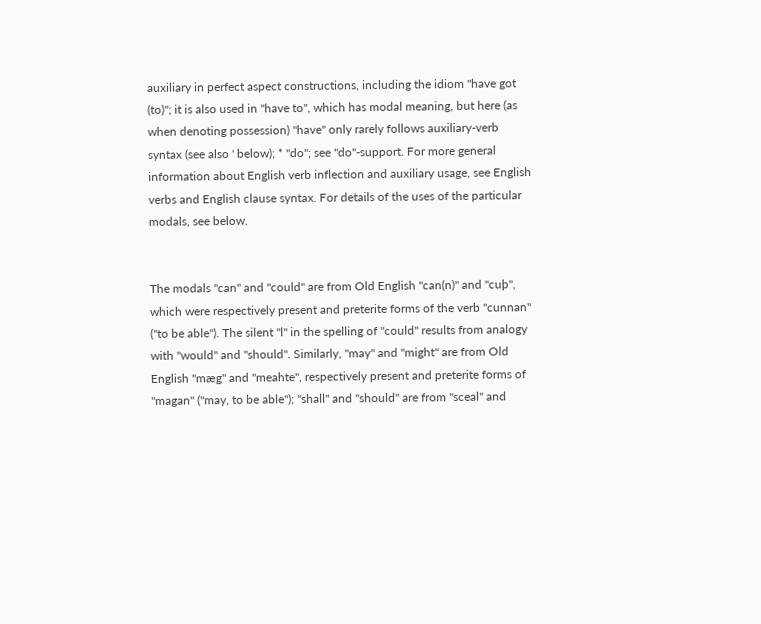auxiliary in perfect aspect constructions, including the idiom ''have got (to)''; it is also used in ''have to'', which has modal meaning, but here (as when denoting possession) ''have'' only rarely follows auxiliary-verb syntax (see also ' below); * ''do''; see ''do''-support. For more general information about English verb inflection and auxiliary usage, see English verbs and English clause syntax. For details of the uses of the particular modals, see below.


The modals ''can'' and ''could'' are from Old English ''can(n)'' and ''cuþ'', which were respectively present and preterite forms of the verb ''cunnan'' ("to be able"). The silent ''l'' in the spelling of ''could'' results from analogy with ''would'' and ''should''. Similarly, ''may'' and ''might'' are from Old English ''mæg'' and ''meahte'', respectively present and preterite forms of ''magan'' ("may, to be able"); ''shall'' and ''should'' are from ''sceal'' and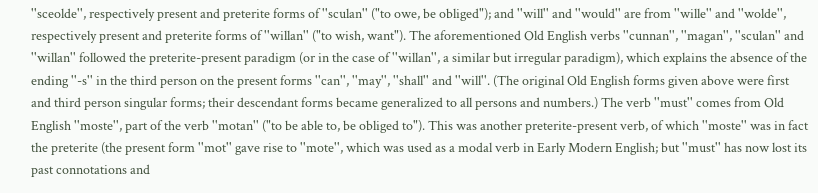''sceolde'', respectively present and preterite forms of ''sculan'' ("to owe, be obliged"); and ''will'' and ''would'' are from ''wille'' and ''wolde'', respectively present and preterite forms of ''willan'' ("to wish, want"). The aforementioned Old English verbs ''cunnan'', ''magan'', ''sculan'' and ''willan'' followed the preterite-present paradigm (or in the case of ''willan'', a similar but irregular paradigm), which explains the absence of the ending ''-s'' in the third person on the present forms ''can'', ''may'', ''shall'' and ''will''. (The original Old English forms given above were first and third person singular forms; their descendant forms became generalized to all persons and numbers.) The verb ''must'' comes from Old English ''moste'', part of the verb ''motan'' ("to be able to, be obliged to"). This was another preterite-present verb, of which ''moste'' was in fact the preterite (the present form ''mot'' gave rise to ''mote'', which was used as a modal verb in Early Modern English; but ''must'' has now lost its past connotations and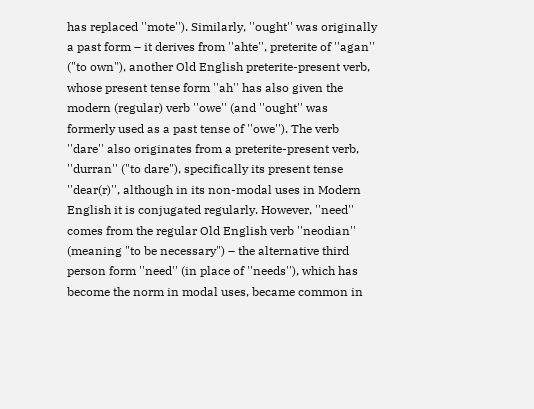has replaced ''mote''). Similarly, ''ought'' was originally a past form – it derives from ''ahte'', preterite of ''agan'' ("to own"), another Old English preterite-present verb, whose present tense form ''ah'' has also given the modern (regular) verb ''owe'' (and ''ought'' was formerly used as a past tense of ''owe''). The verb ''dare'' also originates from a preterite-present verb, ''durran'' ("to dare"), specifically its present tense ''dear(r)'', although in its non-modal uses in Modern English it is conjugated regularly. However, ''need'' comes from the regular Old English verb ''neodian'' (meaning "to be necessary") – the alternative third person form ''need'' (in place of ''needs''), which has become the norm in modal uses, became common in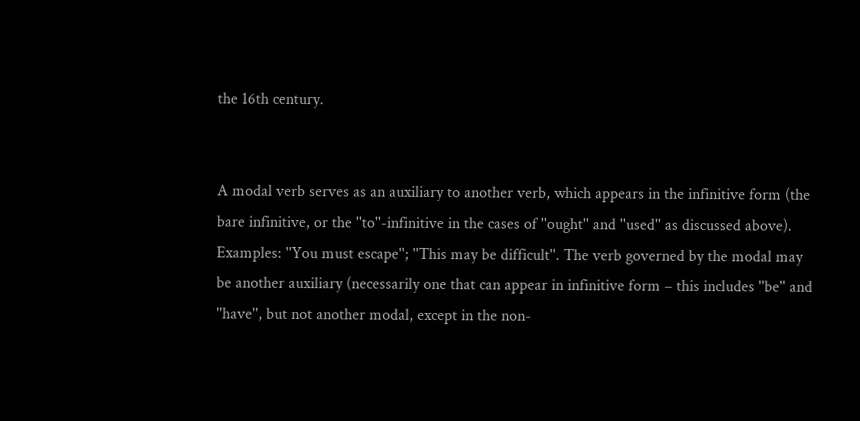the 16th century.


A modal verb serves as an auxiliary to another verb, which appears in the infinitive form (the bare infinitive, or the ''to''-infinitive in the cases of ''ought'' and ''used'' as discussed above). Examples: ''You must escape''; ''This may be difficult''. The verb governed by the modal may be another auxiliary (necessarily one that can appear in infinitive form – this includes ''be'' and ''have'', but not another modal, except in the non-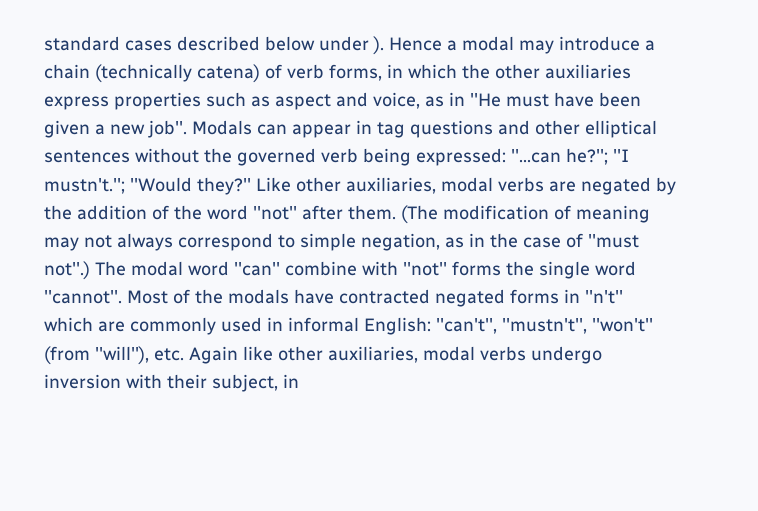standard cases described below under ). Hence a modal may introduce a chain (technically catena) of verb forms, in which the other auxiliaries express properties such as aspect and voice, as in ''He must have been given a new job''. Modals can appear in tag questions and other elliptical sentences without the governed verb being expressed: ''...can he?''; ''I mustn't.''; ''Would they?'' Like other auxiliaries, modal verbs are negated by the addition of the word ''not'' after them. (The modification of meaning may not always correspond to simple negation, as in the case of ''must not''.) The modal word ''can'' combine with ''not'' forms the single word ''cannot''. Most of the modals have contracted negated forms in ''n't'' which are commonly used in informal English: ''can't'', ''mustn't'', ''won't'' (from ''will''), etc. Again like other auxiliaries, modal verbs undergo inversion with their subject, in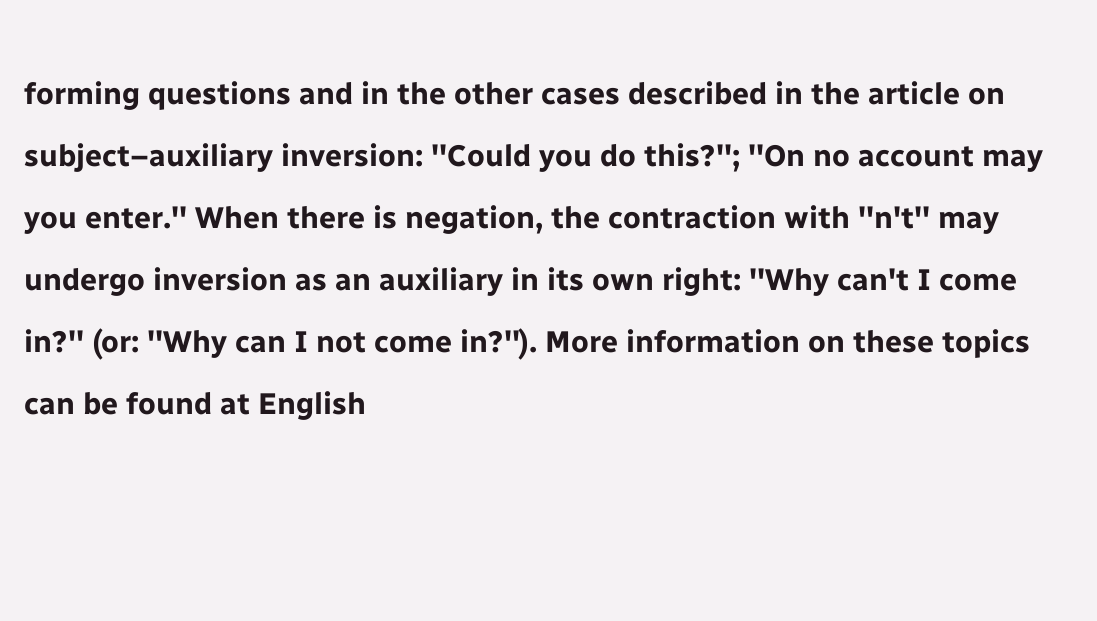forming questions and in the other cases described in the article on subject–auxiliary inversion: ''Could you do this?''; ''On no account may you enter.'' When there is negation, the contraction with ''n't'' may undergo inversion as an auxiliary in its own right: ''Why can't I come in?'' (or: ''Why can I not come in?''). More information on these topics can be found at English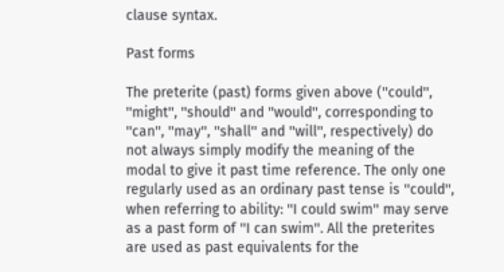clause syntax.

Past forms

The preterite (past) forms given above (''could'', ''might'', ''should'' and ''would'', corresponding to ''can'', ''may'', ''shall'' and ''will'', respectively) do not always simply modify the meaning of the modal to give it past time reference. The only one regularly used as an ordinary past tense is ''could'', when referring to ability: ''I could swim'' may serve as a past form of ''I can swim''. All the preterites are used as past equivalents for the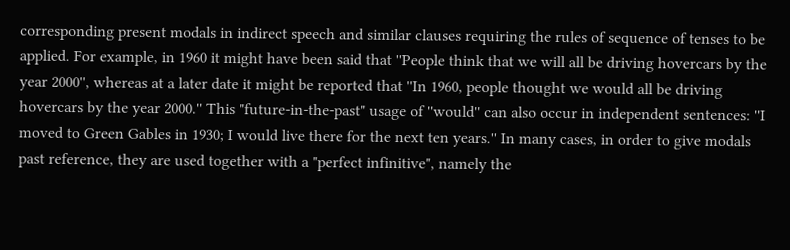corresponding present modals in indirect speech and similar clauses requiring the rules of sequence of tenses to be applied. For example, in 1960 it might have been said that ''People think that we will all be driving hovercars by the year 2000'', whereas at a later date it might be reported that ''In 1960, people thought we would all be driving hovercars by the year 2000.'' This "future-in-the-past" usage of ''would'' can also occur in independent sentences: ''I moved to Green Gables in 1930; I would live there for the next ten years.'' In many cases, in order to give modals past reference, they are used together with a "perfect infinitive", namely the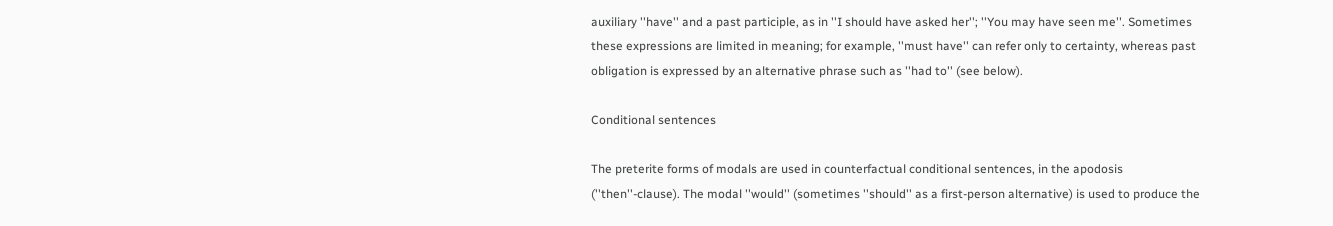auxiliary ''have'' and a past participle, as in ''I should have asked her''; ''You may have seen me''. Sometimes these expressions are limited in meaning; for example, ''must have'' can refer only to certainty, whereas past obligation is expressed by an alternative phrase such as ''had to'' (see below).

Conditional sentences

The preterite forms of modals are used in counterfactual conditional sentences, in the apodosis (''then''-clause). The modal ''would'' (sometimes ''should'' as a first-person alternative) is used to produce the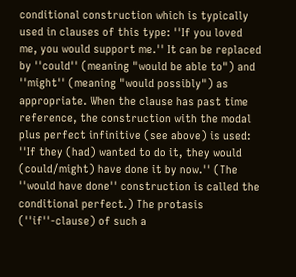conditional construction which is typically used in clauses of this type: ''If you loved me, you would support me.'' It can be replaced by ''could'' (meaning "would be able to") and ''might'' (meaning "would possibly") as appropriate. When the clause has past time reference, the construction with the modal plus perfect infinitive (see above) is used: ''If they (had) wanted to do it, they would (could/might) have done it by now.'' (The ''would have done'' construction is called the conditional perfect.) The protasis (''if''-clause) of such a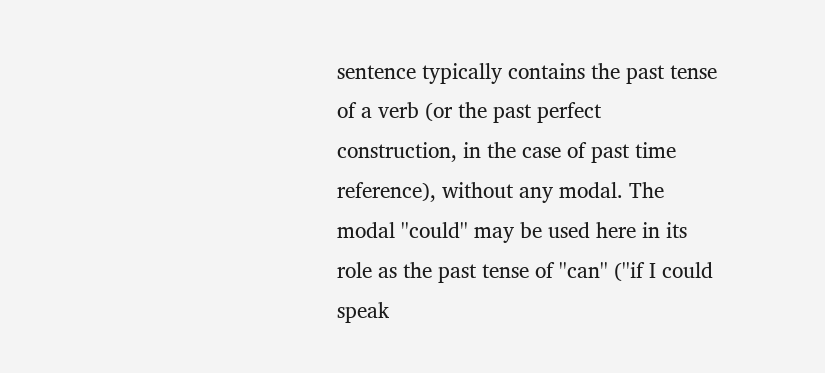sentence typically contains the past tense of a verb (or the past perfect construction, in the case of past time reference), without any modal. The modal ''could'' may be used here in its role as the past tense of ''can'' (''if I could speak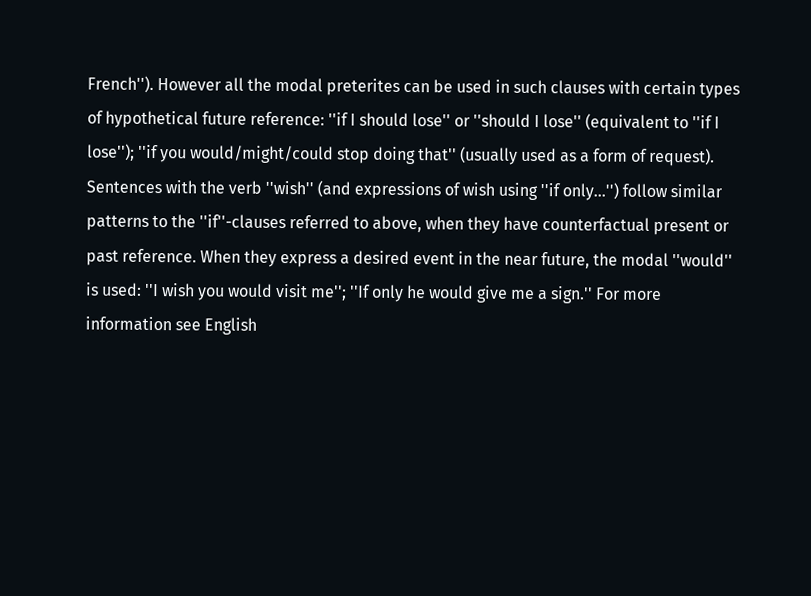French''). However all the modal preterites can be used in such clauses with certain types of hypothetical future reference: ''if I should lose'' or ''should I lose'' (equivalent to ''if I lose''); ''if you would/might/could stop doing that'' (usually used as a form of request). Sentences with the verb ''wish'' (and expressions of wish using ''if only...'') follow similar patterns to the ''if''-clauses referred to above, when they have counterfactual present or past reference. When they express a desired event in the near future, the modal ''would'' is used: ''I wish you would visit me''; ''If only he would give me a sign.'' For more information see English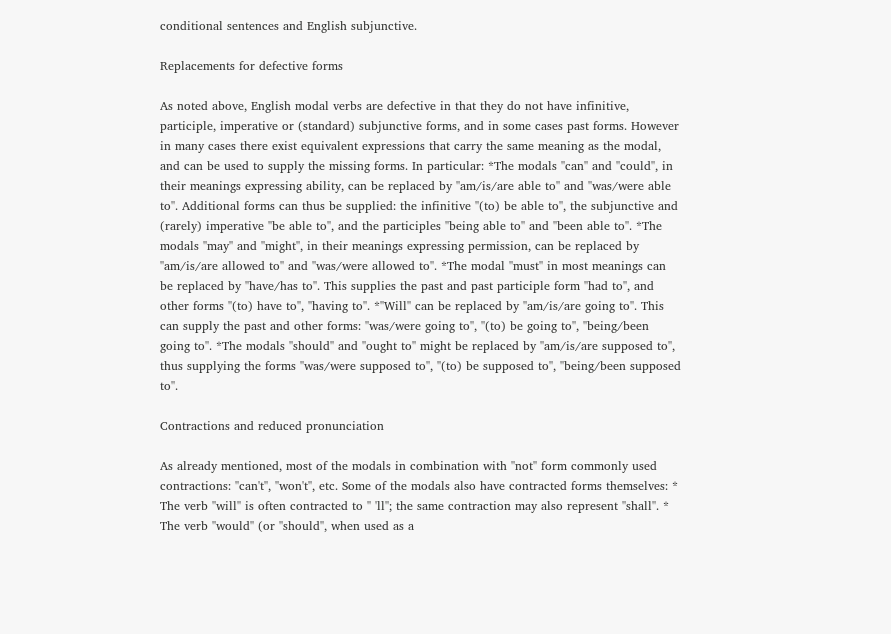conditional sentences and English subjunctive.

Replacements for defective forms

As noted above, English modal verbs are defective in that they do not have infinitive, participle, imperative or (standard) subjunctive forms, and in some cases past forms. However in many cases there exist equivalent expressions that carry the same meaning as the modal, and can be used to supply the missing forms. In particular: *The modals ''can'' and ''could'', in their meanings expressing ability, can be replaced by ''am/is/are able to'' and ''was/were able to''. Additional forms can thus be supplied: the infinitive ''(to) be able to'', the subjunctive and (rarely) imperative ''be able to'', and the participles ''being able to'' and ''been able to''. *The modals ''may'' and ''might'', in their meanings expressing permission, can be replaced by ''am/is/are allowed to'' and ''was/were allowed to''. *The modal ''must'' in most meanings can be replaced by ''have/has to''. This supplies the past and past participle form ''had to'', and other forms ''(to) have to'', ''having to''. *''Will'' can be replaced by ''am/is/are going to''. This can supply the past and other forms: ''was/were going to'', ''(to) be going to'', ''being/been going to''. *The modals ''should'' and ''ought to'' might be replaced by ''am/is/are supposed to'', thus supplying the forms ''was/were supposed to'', ''(to) be supposed to'', ''being/been supposed to''.

Contractions and reduced pronunciation

As already mentioned, most of the modals in combination with ''not'' form commonly used contractions: ''can't'', ''won't'', etc. Some of the modals also have contracted forms themselves: * The verb ''will'' is often contracted to '' 'll''; the same contraction may also represent ''shall''. * The verb ''would'' (or ''should'', when used as a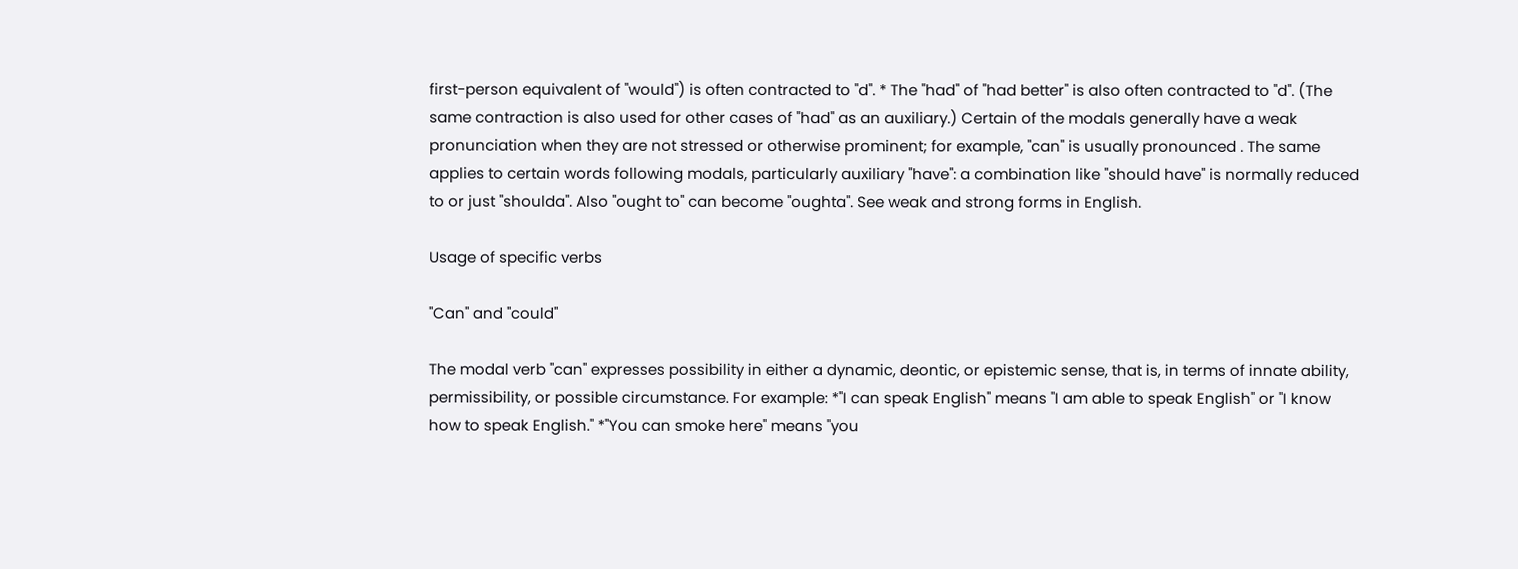first-person equivalent of ''would'') is often contracted to ''d''. * The ''had'' of ''had better'' is also often contracted to ''d''. (The same contraction is also used for other cases of ''had'' as an auxiliary.) Certain of the modals generally have a weak pronunciation when they are not stressed or otherwise prominent; for example, ''can'' is usually pronounced . The same applies to certain words following modals, particularly auxiliary ''have'': a combination like ''should have'' is normally reduced to or just "shoulda". Also ''ought to'' can become "oughta". See weak and strong forms in English.

Usage of specific verbs

''Can'' and ''could''

The modal verb ''can'' expresses possibility in either a dynamic, deontic, or epistemic sense, that is, in terms of innate ability, permissibility, or possible circumstance. For example: *''I can speak English'' means "I am able to speak English" or "I know how to speak English." *''You can smoke here'' means "you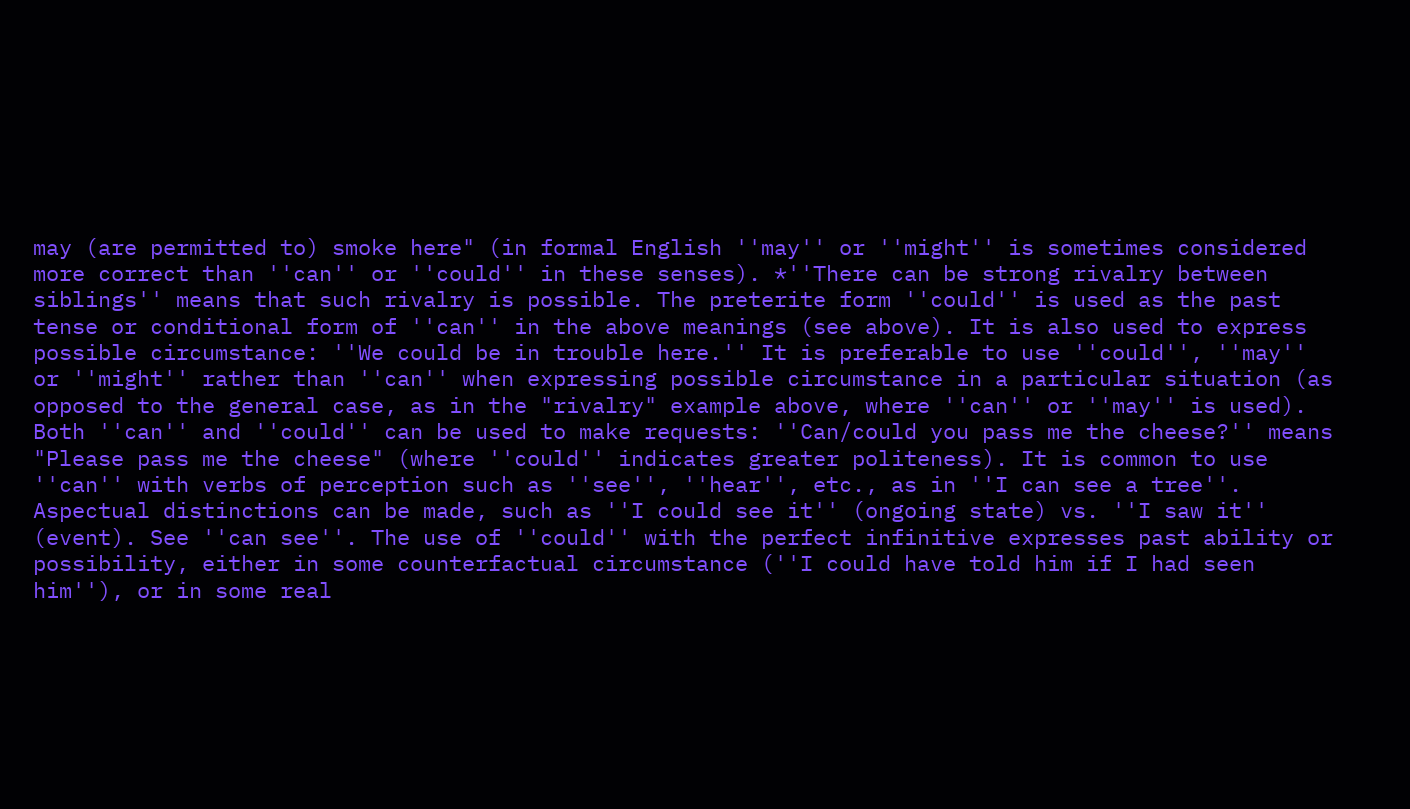may (are permitted to) smoke here" (in formal English ''may'' or ''might'' is sometimes considered more correct than ''can'' or ''could'' in these senses). *''There can be strong rivalry between siblings'' means that such rivalry is possible. The preterite form ''could'' is used as the past tense or conditional form of ''can'' in the above meanings (see above). It is also used to express possible circumstance: ''We could be in trouble here.'' It is preferable to use ''could'', ''may'' or ''might'' rather than ''can'' when expressing possible circumstance in a particular situation (as opposed to the general case, as in the "rivalry" example above, where ''can'' or ''may'' is used). Both ''can'' and ''could'' can be used to make requests: ''Can/could you pass me the cheese?'' means "Please pass me the cheese" (where ''could'' indicates greater politeness). It is common to use ''can'' with verbs of perception such as ''see'', ''hear'', etc., as in ''I can see a tree''. Aspectual distinctions can be made, such as ''I could see it'' (ongoing state) vs. ''I saw it'' (event). See ''can see''. The use of ''could'' with the perfect infinitive expresses past ability or possibility, either in some counterfactual circumstance (''I could have told him if I had seen him''), or in some real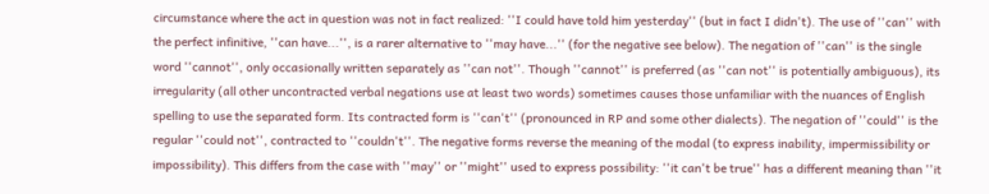circumstance where the act in question was not in fact realized: ''I could have told him yesterday'' (but in fact I didn't). The use of ''can'' with the perfect infinitive, ''can have...'', is a rarer alternative to ''may have...'' (for the negative see below). The negation of ''can'' is the single word ''cannot'', only occasionally written separately as ''can not''. Though ''cannot'' is preferred (as ''can not'' is potentially ambiguous), its irregularity (all other uncontracted verbal negations use at least two words) sometimes causes those unfamiliar with the nuances of English spelling to use the separated form. Its contracted form is ''can't'' (pronounced in RP and some other dialects). The negation of ''could'' is the regular ''could not'', contracted to ''couldn't''. The negative forms reverse the meaning of the modal (to express inability, impermissibility or impossibility). This differs from the case with ''may'' or ''might'' used to express possibility: ''it can't be true'' has a different meaning than ''it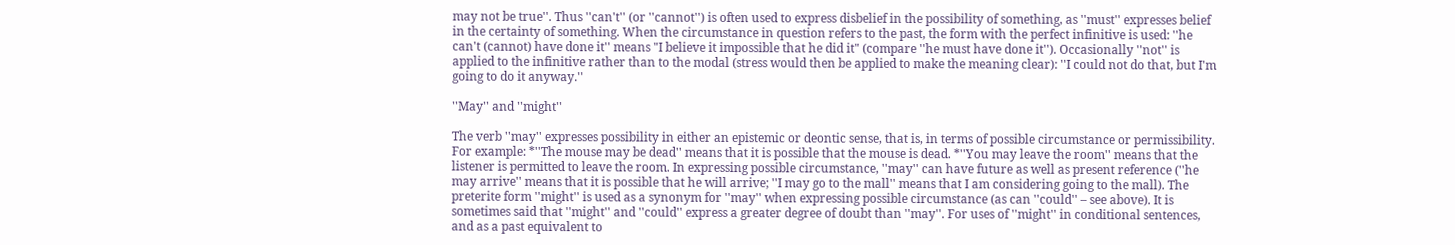may not be true''. Thus ''can't'' (or ''cannot'') is often used to express disbelief in the possibility of something, as ''must'' expresses belief in the certainty of something. When the circumstance in question refers to the past, the form with the perfect infinitive is used: ''he can't (cannot) have done it'' means "I believe it impossible that he did it" (compare ''he must have done it''). Occasionally ''not'' is applied to the infinitive rather than to the modal (stress would then be applied to make the meaning clear): ''I could not do that, but I'm going to do it anyway.''

''May'' and ''might''

The verb ''may'' expresses possibility in either an epistemic or deontic sense, that is, in terms of possible circumstance or permissibility. For example: *''The mouse may be dead'' means that it is possible that the mouse is dead. *''You may leave the room'' means that the listener is permitted to leave the room. In expressing possible circumstance, ''may'' can have future as well as present reference (''he may arrive'' means that it is possible that he will arrive; ''I may go to the mall'' means that I am considering going to the mall). The preterite form ''might'' is used as a synonym for ''may'' when expressing possible circumstance (as can ''could'' – see above). It is sometimes said that ''might'' and ''could'' express a greater degree of doubt than ''may''. For uses of ''might'' in conditional sentences, and as a past equivalent to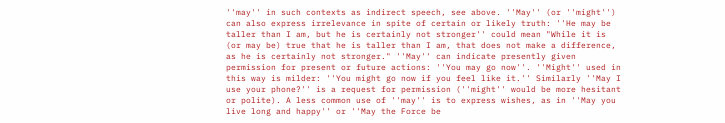''may'' in such contexts as indirect speech, see above. ''May'' (or ''might'') can also express irrelevance in spite of certain or likely truth: ''He may be taller than I am, but he is certainly not stronger'' could mean "While it is (or may be) true that he is taller than I am, that does not make a difference, as he is certainly not stronger." ''May'' can indicate presently given permission for present or future actions: ''You may go now''. ''Might'' used in this way is milder: ''You might go now if you feel like it.'' Similarly ''May I use your phone?'' is a request for permission (''might'' would be more hesitant or polite). A less common use of ''may'' is to express wishes, as in ''May you live long and happy'' or ''May the Force be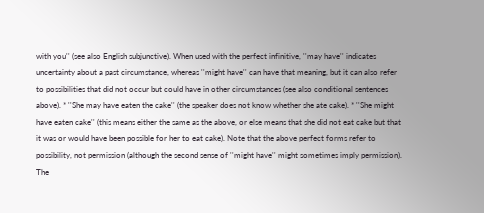with you'' (see also English subjunctive). When used with the perfect infinitive, ''may have'' indicates uncertainty about a past circumstance, whereas ''might have'' can have that meaning, but it can also refer to possibilities that did not occur but could have in other circumstances (see also conditional sentences above). * ''She may have eaten the cake'' (the speaker does not know whether she ate cake). * ''She might have eaten cake'' (this means either the same as the above, or else means that she did not eat cake but that it was or would have been possible for her to eat cake). Note that the above perfect forms refer to possibility, not permission (although the second sense of ''might have'' might sometimes imply permission). The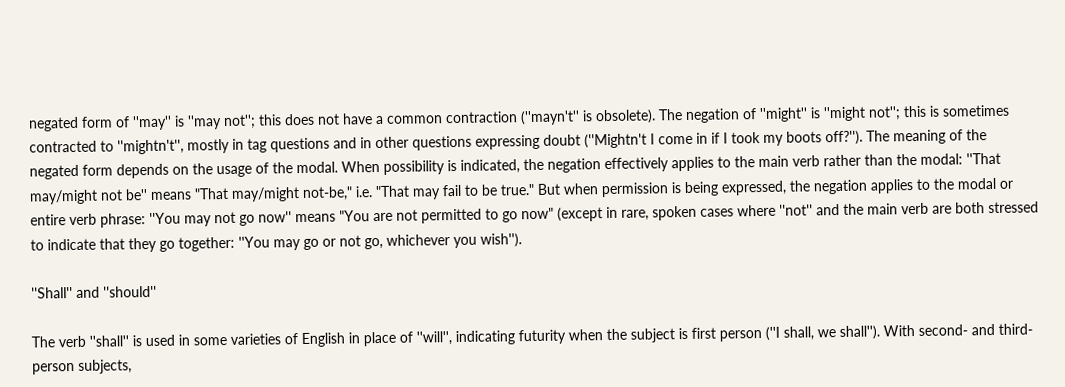negated form of ''may'' is ''may not''; this does not have a common contraction (''mayn't'' is obsolete). The negation of ''might'' is ''might not''; this is sometimes contracted to ''mightn't'', mostly in tag questions and in other questions expressing doubt (''Mightn't I come in if I took my boots off?''). The meaning of the negated form depends on the usage of the modal. When possibility is indicated, the negation effectively applies to the main verb rather than the modal: ''That may/might not be'' means "That may/might not-be," i.e. "That may fail to be true." But when permission is being expressed, the negation applies to the modal or entire verb phrase: ''You may not go now'' means "You are not permitted to go now" (except in rare, spoken cases where ''not'' and the main verb are both stressed to indicate that they go together: ''You may go or not go, whichever you wish'').

''Shall'' and ''should''

The verb ''shall'' is used in some varieties of English in place of ''will'', indicating futurity when the subject is first person (''I shall, we shall''). With second- and third-person subjects,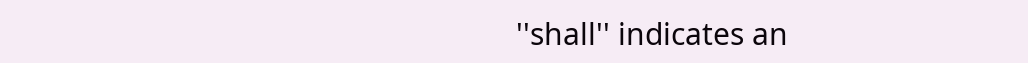''shall'' indicates an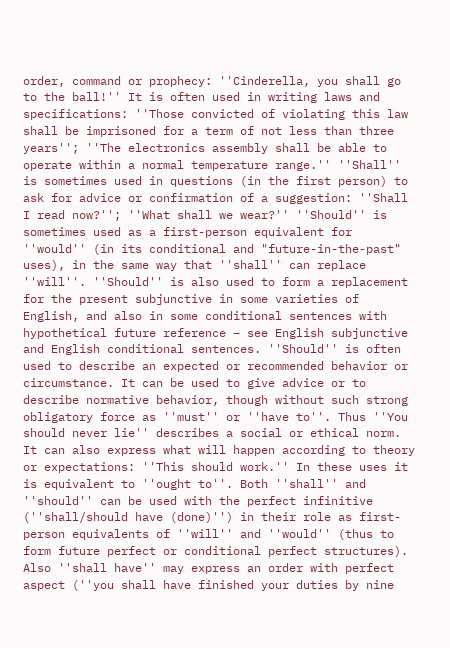order, command or prophecy: ''Cinderella, you shall go to the ball!'' It is often used in writing laws and specifications: ''Those convicted of violating this law shall be imprisoned for a term of not less than three years''; ''The electronics assembly shall be able to operate within a normal temperature range.'' ''Shall'' is sometimes used in questions (in the first person) to ask for advice or confirmation of a suggestion: ''Shall I read now?''; ''What shall we wear?'' ''Should'' is sometimes used as a first-person equivalent for ''would'' (in its conditional and "future-in-the-past" uses), in the same way that ''shall'' can replace ''will''. ''Should'' is also used to form a replacement for the present subjunctive in some varieties of English, and also in some conditional sentences with hypothetical future reference – see English subjunctive and English conditional sentences. ''Should'' is often used to describe an expected or recommended behavior or circumstance. It can be used to give advice or to describe normative behavior, though without such strong obligatory force as ''must'' or ''have to''. Thus ''You should never lie'' describes a social or ethical norm. It can also express what will happen according to theory or expectations: ''This should work.'' In these uses it is equivalent to ''ought to''. Both ''shall'' and ''should'' can be used with the perfect infinitive (''shall/should have (done)'') in their role as first-person equivalents of ''will'' and ''would'' (thus to form future perfect or conditional perfect structures). Also ''shall have'' may express an order with perfect aspect (''you shall have finished your duties by nine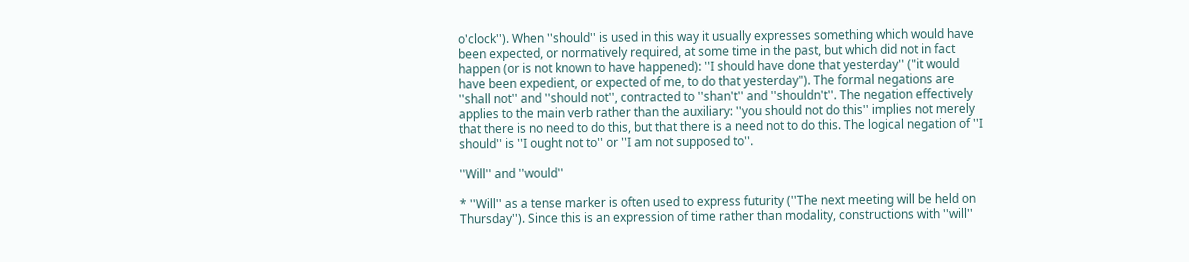o'clock''). When ''should'' is used in this way it usually expresses something which would have been expected, or normatively required, at some time in the past, but which did not in fact happen (or is not known to have happened): ''I should have done that yesterday'' ("it would have been expedient, or expected of me, to do that yesterday"). The formal negations are ''shall not'' and ''should not'', contracted to ''shan't'' and ''shouldn't''. The negation effectively applies to the main verb rather than the auxiliary: ''you should not do this'' implies not merely that there is no need to do this, but that there is a need not to do this. The logical negation of ''I should'' is ''I ought not to'' or ''I am not supposed to''.

''Will'' and ''would''

* ''Will'' as a tense marker is often used to express futurity (''The next meeting will be held on Thursday''). Since this is an expression of time rather than modality, constructions with ''will''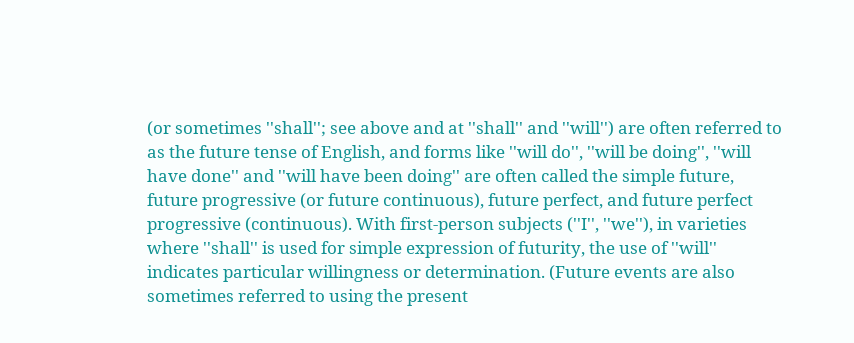(or sometimes ''shall''; see above and at ''shall'' and ''will'') are often referred to as the future tense of English, and forms like ''will do'', ''will be doing'', ''will have done'' and ''will have been doing'' are often called the simple future, future progressive (or future continuous), future perfect, and future perfect progressive (continuous). With first-person subjects (''I'', ''we''), in varieties where ''shall'' is used for simple expression of futurity, the use of ''will'' indicates particular willingness or determination. (Future events are also sometimes referred to using the present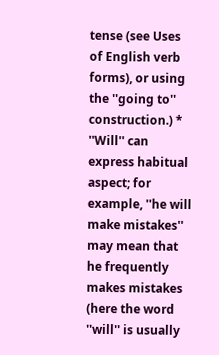tense (see Uses of English verb forms), or using the ''going to'' construction.) * ''Will'' can express habitual aspect; for example, ''he will make mistakes'' may mean that he frequently makes mistakes (here the word ''will'' is usually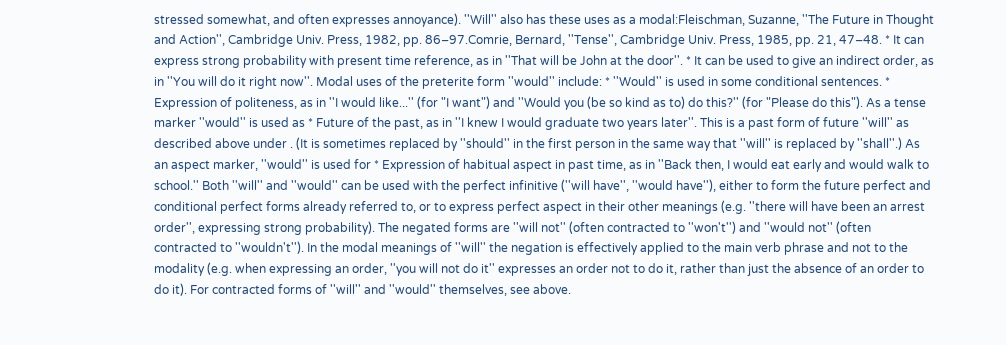stressed somewhat, and often expresses annoyance). ''Will'' also has these uses as a modal:Fleischman, Suzanne, ''The Future in Thought and Action'', Cambridge Univ. Press, 1982, pp. 86–97.Comrie, Bernard, ''Tense'', Cambridge Univ. Press, 1985, pp. 21, 47–48. * It can express strong probability with present time reference, as in ''That will be John at the door''. * It can be used to give an indirect order, as in ''You will do it right now''. Modal uses of the preterite form ''would'' include: * ''Would'' is used in some conditional sentences. * Expression of politeness, as in ''I would like...'' (for "I want") and ''Would you (be so kind as to) do this?'' (for "Please do this"). As a tense marker ''would'' is used as * Future of the past, as in ''I knew I would graduate two years later''. This is a past form of future ''will'' as described above under . (It is sometimes replaced by ''should'' in the first person in the same way that ''will'' is replaced by ''shall''.) As an aspect marker, ''would'' is used for * Expression of habitual aspect in past time, as in ''Back then, I would eat early and would walk to school.'' Both ''will'' and ''would'' can be used with the perfect infinitive (''will have'', ''would have''), either to form the future perfect and conditional perfect forms already referred to, or to express perfect aspect in their other meanings (e.g. ''there will have been an arrest order'', expressing strong probability). The negated forms are ''will not'' (often contracted to ''won't'') and ''would not'' (often contracted to ''wouldn't''). In the modal meanings of ''will'' the negation is effectively applied to the main verb phrase and not to the modality (e.g. when expressing an order, ''you will not do it'' expresses an order not to do it, rather than just the absence of an order to do it). For contracted forms of ''will'' and ''would'' themselves, see above.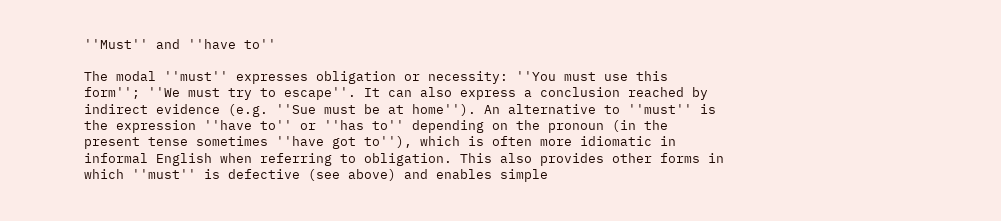''Must'' and ''have to''

The modal ''must'' expresses obligation or necessity: ''You must use this form''; ''We must try to escape''. It can also express a conclusion reached by indirect evidence (e.g. ''Sue must be at home''). An alternative to ''must'' is the expression ''have to'' or ''has to'' depending on the pronoun (in the present tense sometimes ''have got to''), which is often more idiomatic in informal English when referring to obligation. This also provides other forms in which ''must'' is defective (see above) and enables simple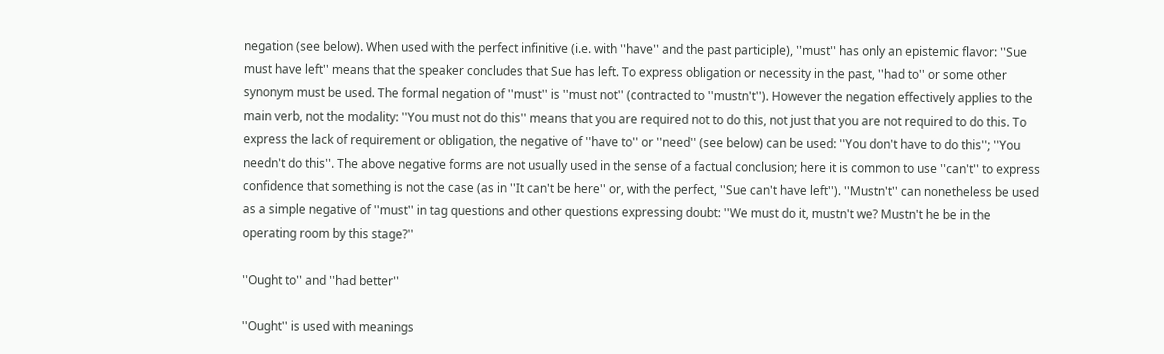negation (see below). When used with the perfect infinitive (i.e. with ''have'' and the past participle), ''must'' has only an epistemic flavor: ''Sue must have left'' means that the speaker concludes that Sue has left. To express obligation or necessity in the past, ''had to'' or some other synonym must be used. The formal negation of ''must'' is ''must not'' (contracted to ''mustn't''). However the negation effectively applies to the main verb, not the modality: ''You must not do this'' means that you are required not to do this, not just that you are not required to do this. To express the lack of requirement or obligation, the negative of ''have to'' or ''need'' (see below) can be used: ''You don't have to do this''; ''You needn't do this''. The above negative forms are not usually used in the sense of a factual conclusion; here it is common to use ''can't'' to express confidence that something is not the case (as in ''It can't be here'' or, with the perfect, ''Sue can't have left''). ''Mustn't'' can nonetheless be used as a simple negative of ''must'' in tag questions and other questions expressing doubt: ''We must do it, mustn't we? Mustn't he be in the operating room by this stage?''

''Ought to'' and ''had better''

''Ought'' is used with meanings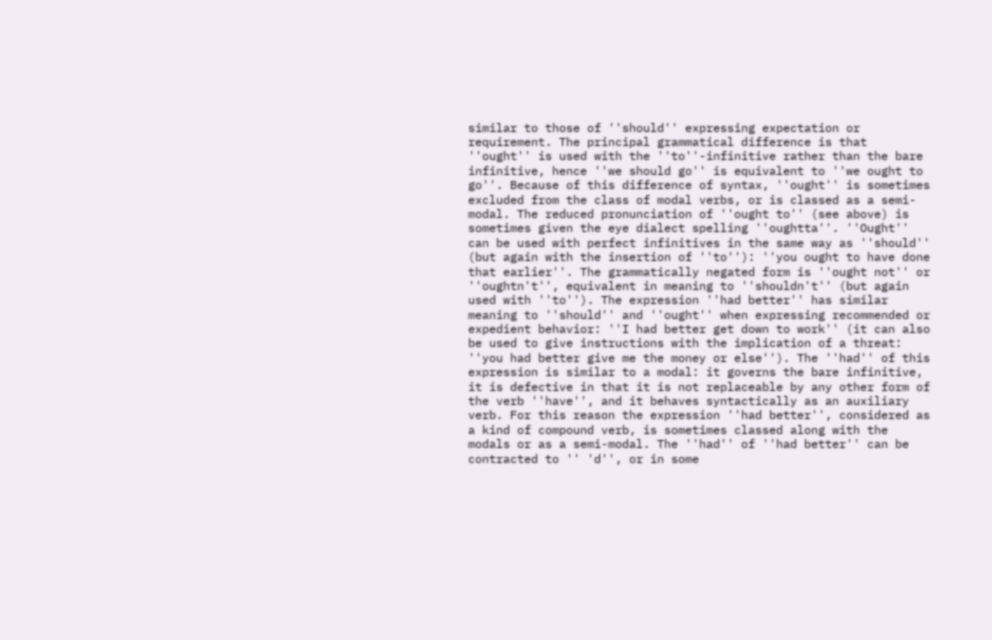similar to those of ''should'' expressing expectation or requirement. The principal grammatical difference is that ''ought'' is used with the ''to''-infinitive rather than the bare infinitive, hence ''we should go'' is equivalent to ''we ought to go''. Because of this difference of syntax, ''ought'' is sometimes excluded from the class of modal verbs, or is classed as a semi-modal. The reduced pronunciation of ''ought to'' (see above) is sometimes given the eye dialect spelling ''oughtta''. ''Ought'' can be used with perfect infinitives in the same way as ''should'' (but again with the insertion of ''to''): ''you ought to have done that earlier''. The grammatically negated form is ''ought not'' or ''oughtn't'', equivalent in meaning to ''shouldn't'' (but again used with ''to''). The expression ''had better'' has similar meaning to ''should'' and ''ought'' when expressing recommended or expedient behavior: ''I had better get down to work'' (it can also be used to give instructions with the implication of a threat: ''you had better give me the money or else''). The ''had'' of this expression is similar to a modal: it governs the bare infinitive, it is defective in that it is not replaceable by any other form of the verb ''have'', and it behaves syntactically as an auxiliary verb. For this reason the expression ''had better'', considered as a kind of compound verb, is sometimes classed along with the modals or as a semi-modal. The ''had'' of ''had better'' can be contracted to '' 'd'', or in some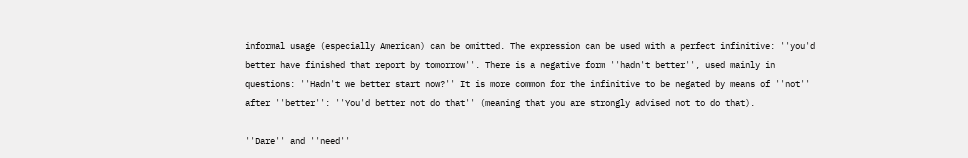informal usage (especially American) can be omitted. The expression can be used with a perfect infinitive: ''you'd better have finished that report by tomorrow''. There is a negative form ''hadn't better'', used mainly in questions: ''Hadn't we better start now?'' It is more common for the infinitive to be negated by means of ''not'' after ''better'': ''You'd better not do that'' (meaning that you are strongly advised not to do that).

''Dare'' and ''need''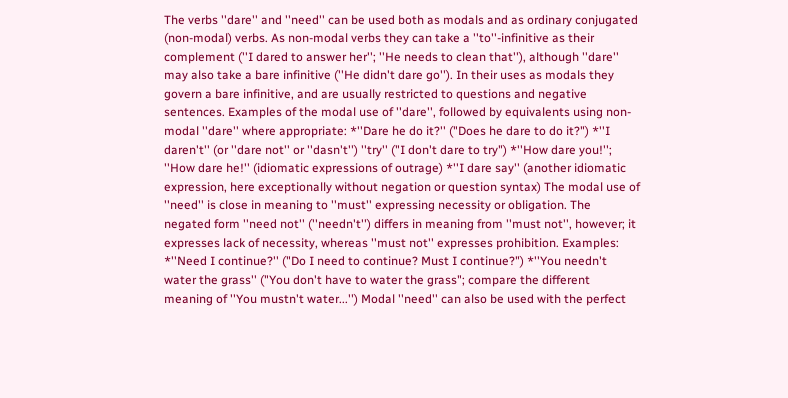The verbs ''dare'' and ''need'' can be used both as modals and as ordinary conjugated (non-modal) verbs. As non-modal verbs they can take a ''to''-infinitive as their complement (''I dared to answer her''; ''He needs to clean that''), although ''dare'' may also take a bare infinitive (''He didn't dare go''). In their uses as modals they govern a bare infinitive, and are usually restricted to questions and negative sentences. Examples of the modal use of ''dare'', followed by equivalents using non-modal ''dare'' where appropriate: *''Dare he do it?'' ("Does he dare to do it?") *''I daren't'' (or ''dare not'' or ''dasn't'') ''try'' ("I don't dare to try") *''How dare you!''; ''How dare he!'' (idiomatic expressions of outrage) *''I dare say'' (another idiomatic expression, here exceptionally without negation or question syntax) The modal use of ''need'' is close in meaning to ''must'' expressing necessity or obligation. The negated form ''need not'' (''needn't'') differs in meaning from ''must not'', however; it expresses lack of necessity, whereas ''must not'' expresses prohibition. Examples: *''Need I continue?'' ("Do I need to continue? Must I continue?") *''You needn't water the grass'' ("You don't have to water the grass"; compare the different meaning of ''You mustn't water...'') Modal ''need'' can also be used with the perfect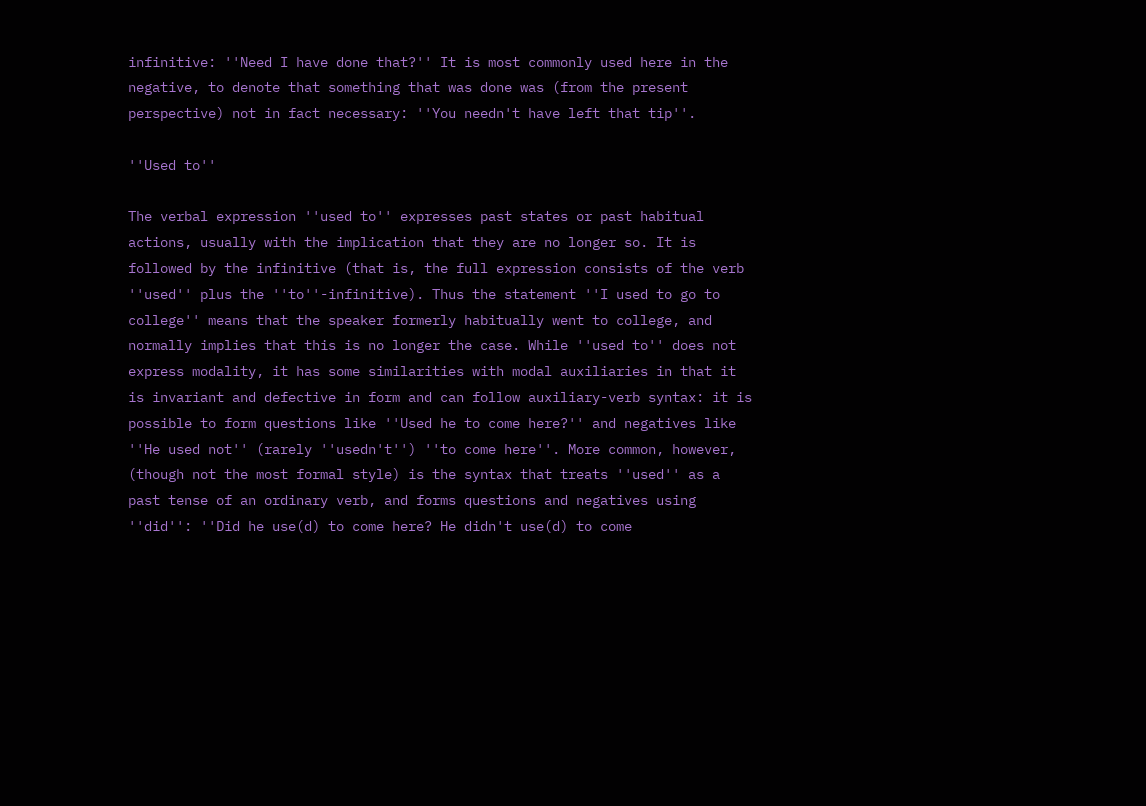infinitive: ''Need I have done that?'' It is most commonly used here in the negative, to denote that something that was done was (from the present perspective) not in fact necessary: ''You needn't have left that tip''.

''Used to''

The verbal expression ''used to'' expresses past states or past habitual actions, usually with the implication that they are no longer so. It is followed by the infinitive (that is, the full expression consists of the verb ''used'' plus the ''to''-infinitive). Thus the statement ''I used to go to college'' means that the speaker formerly habitually went to college, and normally implies that this is no longer the case. While ''used to'' does not express modality, it has some similarities with modal auxiliaries in that it is invariant and defective in form and can follow auxiliary-verb syntax: it is possible to form questions like ''Used he to come here?'' and negatives like ''He used not'' (rarely ''usedn't'') ''to come here''. More common, however, (though not the most formal style) is the syntax that treats ''used'' as a past tense of an ordinary verb, and forms questions and negatives using ''did'': ''Did he use(d) to come here? He didn't use(d) to come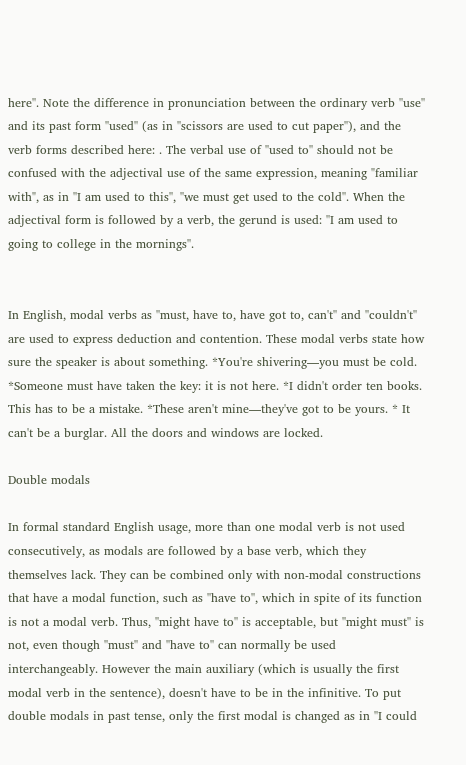here''. Note the difference in pronunciation between the ordinary verb ''use'' and its past form ''used'' (as in ''scissors are used to cut paper''), and the verb forms described here: . The verbal use of ''used to'' should not be confused with the adjectival use of the same expression, meaning "familiar with", as in ''I am used to this'', ''we must get used to the cold''. When the adjectival form is followed by a verb, the gerund is used: ''I am used to going to college in the mornings''.


In English, modal verbs as ''must, have to, have got to, can't'' and ''couldn't'' are used to express deduction and contention. These modal verbs state how sure the speaker is about something. *You're shivering—you must be cold. *Someone must have taken the key: it is not here. *I didn't order ten books. This has to be a mistake. *These aren't mine—they've got to be yours. * It can't be a burglar. All the doors and windows are locked.

Double modals

In formal standard English usage, more than one modal verb is not used consecutively, as modals are followed by a base verb, which they themselves lack. They can be combined only with non-modal constructions that have a modal function, such as ''have to'', which in spite of its function is not a modal verb. Thus, ''might have to'' is acceptable, but ''might must'' is not, even though ''must'' and ''have to'' can normally be used interchangeably. However the main auxiliary (which is usually the first modal verb in the sentence), doesn't have to be in the infinitive. To put double modals in past tense, only the first modal is changed as in ''I could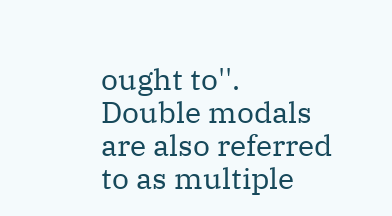ought to''. Double modals are also referred to as multiple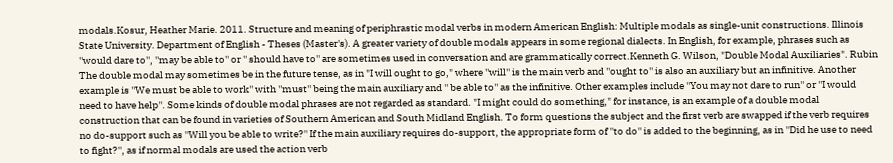modals.Kosur, Heather Marie. 2011. Structure and meaning of periphrastic modal verbs in modern American English: Multiple modals as single-unit constructions. Illinois State University. Department of English - Theses (Master's). A greater variety of double modals appears in some regional dialects. In English, for example, phrases such as ''would dare to'', ''may be able to'' or '' should have to'' are sometimes used in conversation and are grammatically correct.Kenneth G. Wilson, "Double Modal Auxiliaries". Rubin The double modal may sometimes be in the future tense, as in "I will ought to go," where ''will'' is the main verb and ''ought to'' is also an auxiliary but an infinitive. Another example is ''We must be able to work'' with ''must'' being the main auxiliary and '' be able to'' as the infinitive. Other examples include ''You may not dare to run'' or ''I would need to have help''. Some kinds of double modal phrases are not regarded as standard. "I might could do something," for instance, is an example of a double modal construction that can be found in varieties of Southern American and South Midland English. To form questions the subject and the first verb are swapped if the verb requires no do-support such as ''Will you be able to write?'' If the main auxiliary requires do-support, the appropriate form of ''to do'' is added to the beginning, as in ''Did he use to need to fight?'', as if normal modals are used the action verb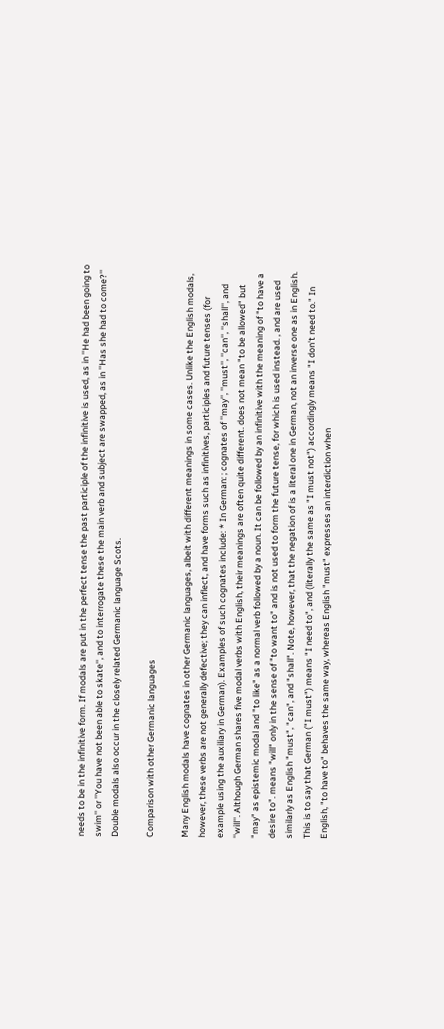needs to be in the infinitive form. If modals are put in the perfect tense the past participle of the infinitive is used, as in ''He had been going to swim'' or ''You have not been able to skate'', and to interrogate these the main verb and subject are swapped, as in ''Has she had to come?'' Double modals also occur in the closely related Germanic language Scots.

Comparison with other Germanic languages

Many English modals have cognates in other Germanic languages, albeit with different meanings in some cases. Unlike the English modals, however, these verbs are not generally defective; they can inflect, and have forms such as infinitives, participles and future tenses (for example using the auxiliary in German). Examples of such cognates include: * In German: ; cognates of ''may'', ''must'', ''can'', ''shall'', and ''will''. Although German shares five modal verbs with English, their meanings are often quite different. does not mean "to be allowed" but "may" as epistemic modal and "to like" as a normal verb followed by a noun. It can be followed by an infinitive with the meaning of "to have a desire to". means "will" only in the sense of "to want to" and is not used to form the future tense, for which is used instead. , and are used similarly as English "must", "can", and "shall". Note, however, that the negation of is a literal one in German, not an inverse one as in English. This is to say that German ("I must") means "I need to", and (literally the same as "I must not") accordingly means "I don't need to." In English, "to have to" behaves the same way, whereas English "must" expresses an interdiction when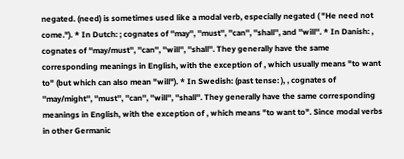negated. (need) is sometimes used like a modal verb, especially negated ( "He need not come."). * In Dutch: ; cognates of ''may'', ''must'', ''can'', ''shall'', and ''will''. * In Danish: , cognates of ''may/must'', ''can'', ''will'', ''shall''. They generally have the same corresponding meanings in English, with the exception of , which usually means "to want to" (but which can also mean "will"). * In Swedish: (past tense: ), , cognates of ''may/might'', ''must'', ''can'', ''will'', ''shall''. They generally have the same corresponding meanings in English, with the exception of , which means "to want to". Since modal verbs in other Germanic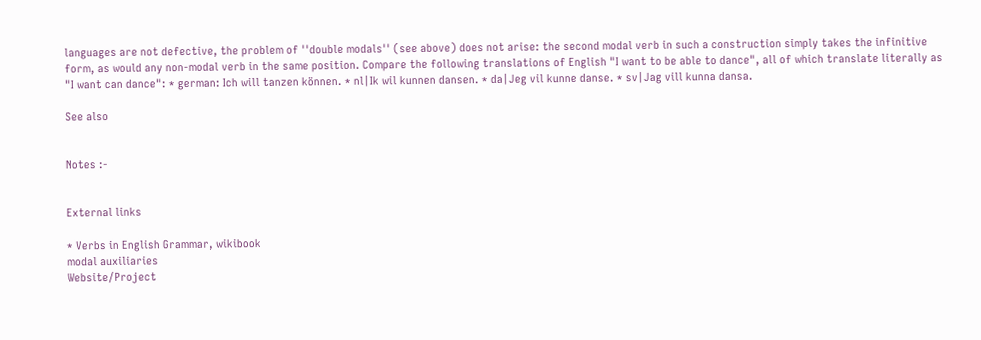languages are not defective, the problem of ''double modals'' (see above) does not arise: the second modal verb in such a construction simply takes the infinitive form, as would any non-modal verb in the same position. Compare the following translations of English "I want to be able to dance", all of which translate literally as "I want can dance": * german: Ich will tanzen können. * nl|Ik wil kunnen dansen. * da|Jeg vil kunne danse. * sv|Jag vill kunna dansa.

See also


Notes :-


External links

* Verbs in English Grammar, wikibook
modal auxiliaries
Website/Project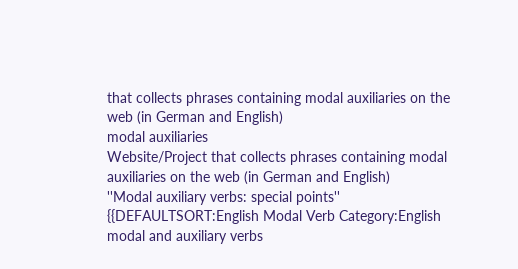that collects phrases containing modal auxiliaries on the web (in German and English)
modal auxiliaries
Website/Project that collects phrases containing modal auxiliaries on the web (in German and English)
''Modal auxiliary verbs: special points''
{{DEFAULTSORT:English Modal Verb Category:English modal and auxiliary verbs